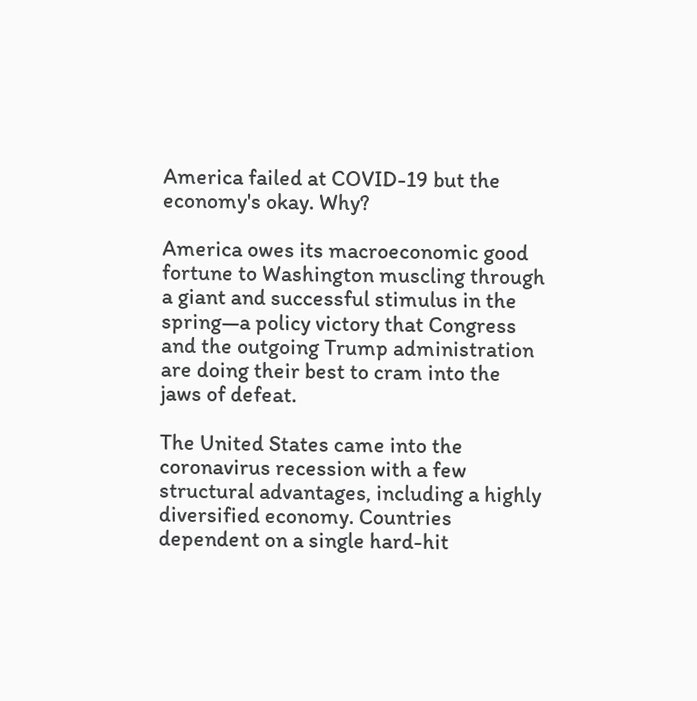America failed at COVID-19 but the economy's okay. Why?

America owes its macroeconomic good fortune to Washington muscling through a giant and successful stimulus in the spring—a policy victory that Congress and the outgoing Trump administration are doing their best to cram into the jaws of defeat.

The United States came into the coronavirus recession with a few structural advantages, including a highly diversified economy. Countries dependent on a single hard-hit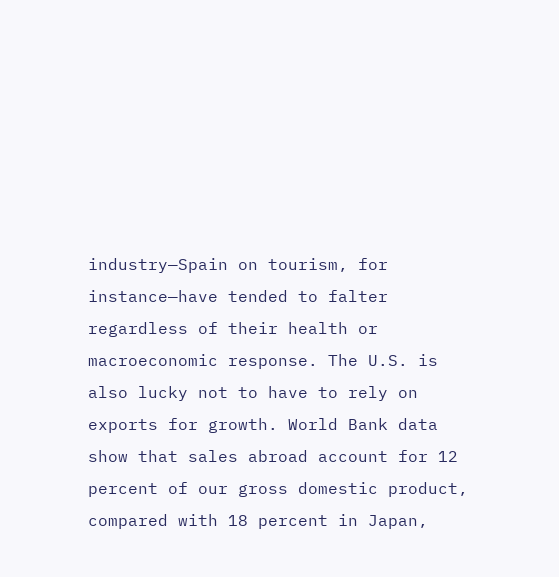industry—Spain on tourism, for instance—have tended to falter regardless of their health or macroeconomic response. The U.S. is also lucky not to have to rely on exports for growth. World Bank data show that sales abroad account for 12 percent of our gross domestic product, compared with 18 percent in Japan,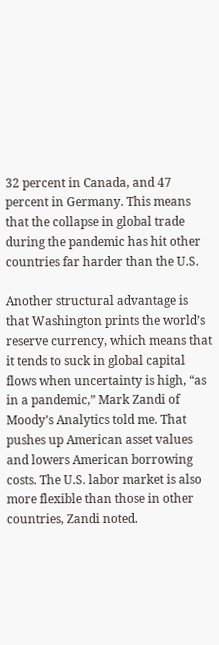32 percent in Canada, and 47 percent in Germany. This means that the collapse in global trade during the pandemic has hit other countries far harder than the U.S.

Another structural advantage is that Washington prints the world’s reserve currency, which means that it tends to suck in global capital flows when uncertainty is high, “as in a pandemic,” Mark Zandi of Moody’s Analytics told me. That pushes up American asset values and lowers American borrowing costs. The U.S. labor market is also more flexible than those in other countries, Zandi noted.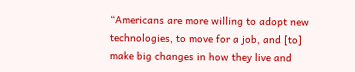“Americans are more willing to adopt new technologies, to move for a job, and [to] make big changes in how they live and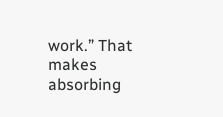work.” That makes absorbing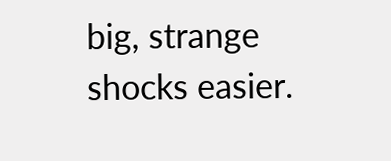big, strange shocks easier.